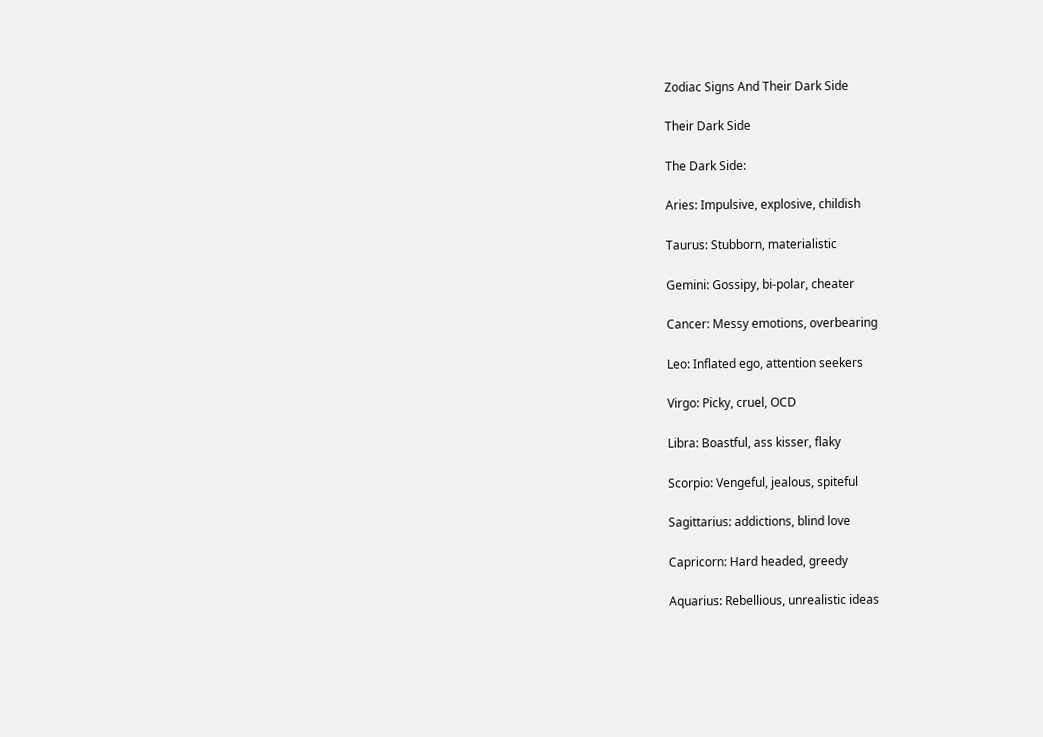Zodiac Signs And Their Dark Side

Their Dark Side

The Dark Side:

Aries: Impulsive, explosive, childish

Taurus: Stubborn, materialistic

Gemini: Gossipy, bi-polar, cheater

Cancer: Messy emotions, overbearing

Leo: Inflated ego, attention seekers

Virgo: Picky, cruel, OCD

Libra: Boastful, ass kisser, flaky

Scorpio: Vengeful, jealous, spiteful

Sagittarius: addictions, blind love

Capricorn: Hard headed, greedy

Aquarius: Rebellious, unrealistic ideas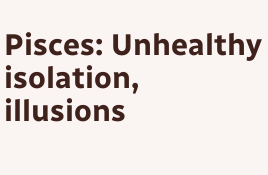Pisces: Unhealthy isolation, illusions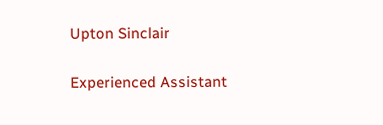Upton Sinclair

Experienced Assistant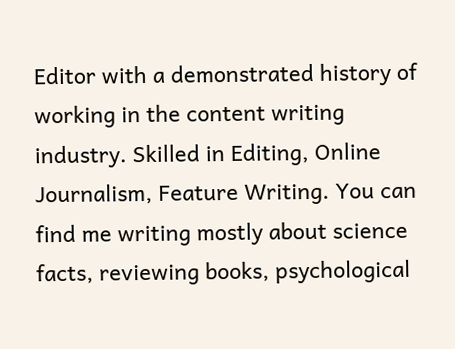Editor with a demonstrated history of working in the content writing industry. Skilled in Editing, Online Journalism, Feature Writing. You can find me writing mostly about science facts, reviewing books, psychological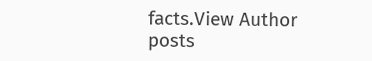facts.View Author posts